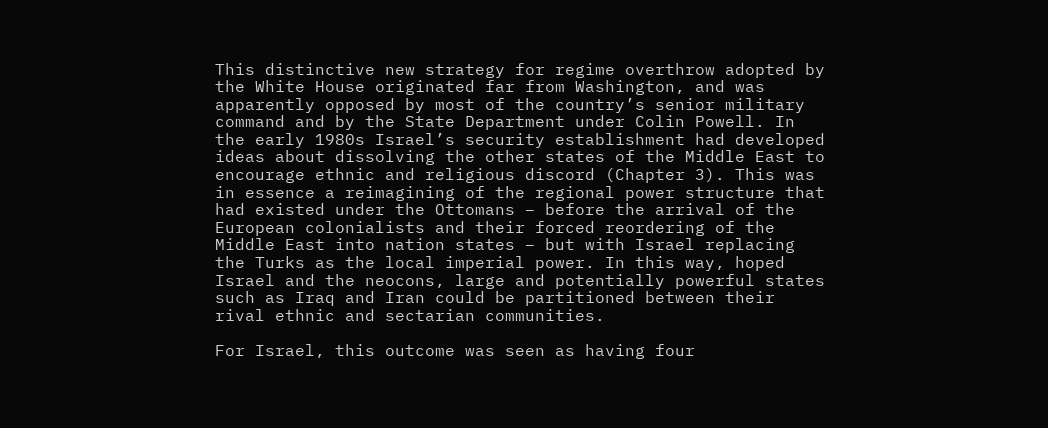This distinctive new strategy for regime overthrow adopted by the White House originated far from Washington, and was apparently opposed by most of the country’s senior military command and by the State Department under Colin Powell. In the early 1980s Israel’s security establishment had developed ideas about dissolving the other states of the Middle East to encourage ethnic and religious discord (Chapter 3). This was in essence a reimagining of the regional power structure that had existed under the Ottomans – before the arrival of the European colonialists and their forced reordering of the Middle East into nation states – but with Israel replacing the Turks as the local imperial power. In this way, hoped Israel and the neocons, large and potentially powerful states such as Iraq and Iran could be partitioned between their rival ethnic and sectarian communities.

For Israel, this outcome was seen as having four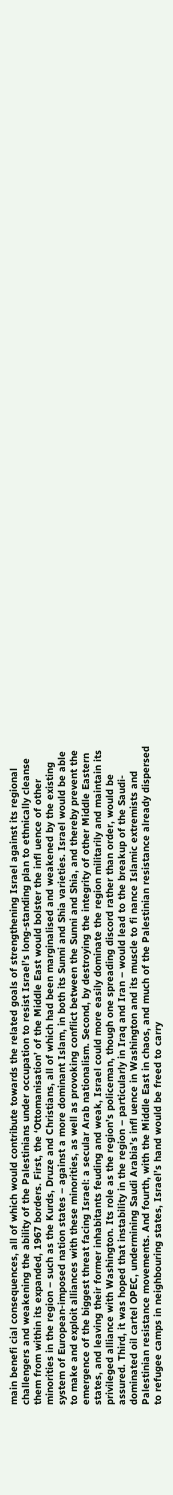main benefi cial consequences, all of which would contribute towards the related goals of strengthening Israel against its regional challengers and weakening the ability of the Palestinians under occupation to resist Israel’s long-standing plan to ethnically cleanse them from within its expanded, 1967 borders. First, the ‘Ottomanisation’ of the Middle East would bolster the infl uence of other minorities in the region – such as the Kurds, Druze and Christians, all of which had been marginalised and weakened by the existing system of European-imposed nation states – against a more dominant Islam, in both its Sunni and Shia varieties. Israel would be able to make and exploit alliances with these minorities, as well as provoking conflict between the Sunni and Shia, and thereby prevent the emergence of the biggest threat facing Israel: a secular Arab nationalism. Second, by destroying the integrity of other Middle Eastern states, and leaving their former inhabitants feuding and weak, Israel could more easily dominate the region militarily and maintain its privileged alliance with Washington. Its role as the region’s policeman, though one spreading discord rather than order, would be assured. Third, it was hoped that instability in the region – particularly in Iraq and Iran – would lead to the breakup of the Saudi-dominated oil cartel OPEC, undermining Saudi Arabia’s infl uence in Washington and its muscle to fi nance Islamic extremists and Palestinian resistance movements. And fourth, with the Middle East in chaos, and much of the Palestinian resistance already dispersed to refugee camps in neighbouring states, Israel’s hand would be freed to carry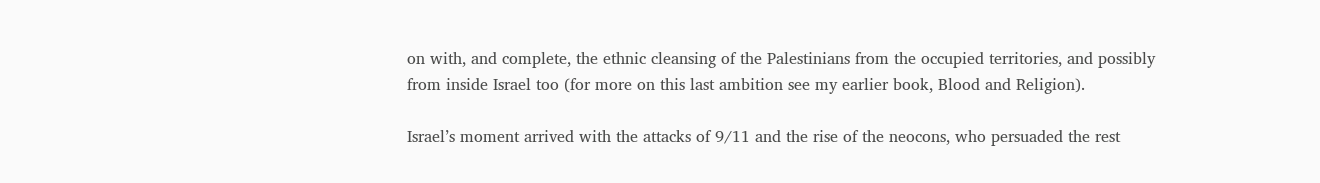on with, and complete, the ethnic cleansing of the Palestinians from the occupied territories, and possibly from inside Israel too (for more on this last ambition see my earlier book, Blood and Religion).

Israel’s moment arrived with the attacks of 9/11 and the rise of the neocons, who persuaded the rest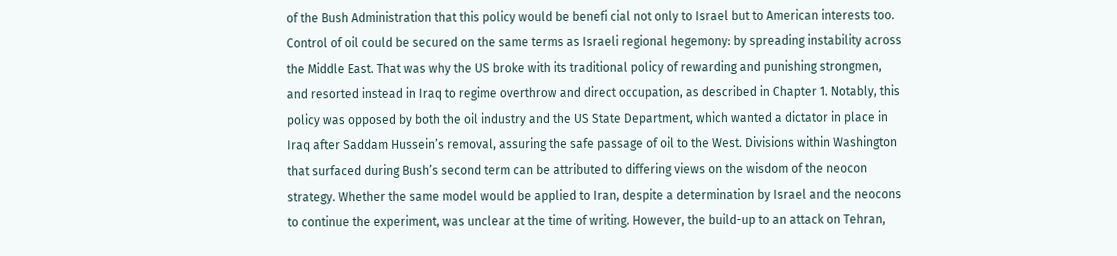of the Bush Administration that this policy would be benefi cial not only to Israel but to American interests too. Control of oil could be secured on the same terms as Israeli regional hegemony: by spreading instability across the Middle East. That was why the US broke with its traditional policy of rewarding and punishing strongmen, and resorted instead in Iraq to regime overthrow and direct occupation, as described in Chapter 1. Notably, this policy was opposed by both the oil industry and the US State Department, which wanted a dictator in place in Iraq after Saddam Hussein’s removal, assuring the safe passage of oil to the West. Divisions within Washington that surfaced during Bush’s second term can be attributed to differing views on the wisdom of the neocon strategy. Whether the same model would be applied to Iran, despite a determination by Israel and the neocons to continue the experiment, was unclear at the time of writing. However, the build-up to an attack on Tehran,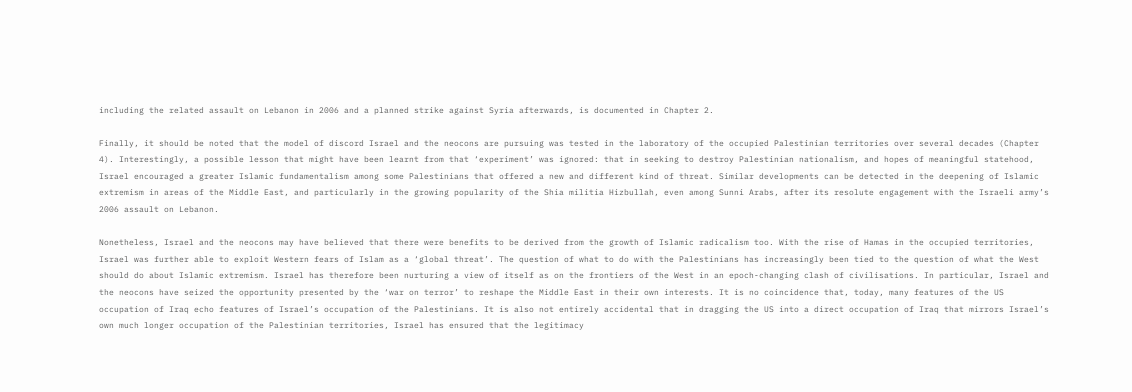including the related assault on Lebanon in 2006 and a planned strike against Syria afterwards, is documented in Chapter 2.

Finally, it should be noted that the model of discord Israel and the neocons are pursuing was tested in the laboratory of the occupied Palestinian territories over several decades (Chapter 4). Interestingly, a possible lesson that might have been learnt from that ‘experiment’ was ignored: that in seeking to destroy Palestinian nationalism, and hopes of meaningful statehood, Israel encouraged a greater Islamic fundamentalism among some Palestinians that offered a new and different kind of threat. Similar developments can be detected in the deepening of Islamic extremism in areas of the Middle East, and particularly in the growing popularity of the Shia militia Hizbullah, even among Sunni Arabs, after its resolute engagement with the Israeli army’s 2006 assault on Lebanon.

Nonetheless, Israel and the neocons may have believed that there were benefits to be derived from the growth of Islamic radicalism too. With the rise of Hamas in the occupied territories, Israel was further able to exploit Western fears of Islam as a ‘global threat’. The question of what to do with the Palestinians has increasingly been tied to the question of what the West should do about Islamic extremism. Israel has therefore been nurturing a view of itself as on the frontiers of the West in an epoch-changing clash of civilisations. In particular, Israel and the neocons have seized the opportunity presented by the ‘war on terror’ to reshape the Middle East in their own interests. It is no coincidence that, today, many features of the US occupation of Iraq echo features of Israel’s occupation of the Palestinians. It is also not entirely accidental that in dragging the US into a direct occupation of Iraq that mirrors Israel’s own much longer occupation of the Palestinian territories, Israel has ensured that the legitimacy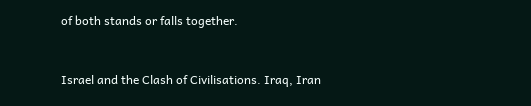of both stands or falls together.


Israel and the Clash of Civilisations. Iraq, Iran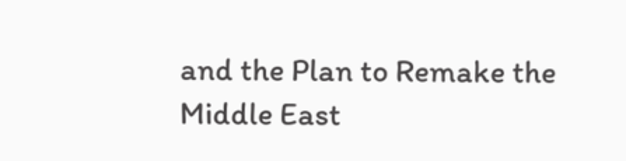and the Plan to Remake the Middle East